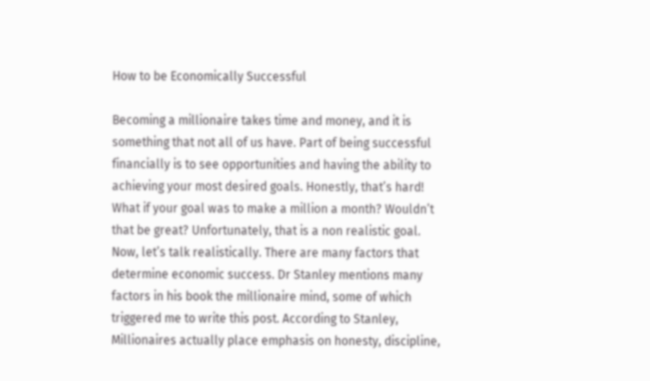How to be Economically Successful

Becoming a millionaire takes time and money, and it is something that not all of us have. Part of being successful financially is to see opportunities and having the ability to achieving your most desired goals. Honestly, that’s hard! What if your goal was to make a million a month? Wouldn’t that be great? Unfortunately, that is a non realistic goal. Now, let’s talk realistically. There are many factors that determine economic success. Dr Stanley mentions many factors in his book the millionaire mind, some of which triggered me to write this post. According to Stanley, Millionaires actually place emphasis on honesty, discipline,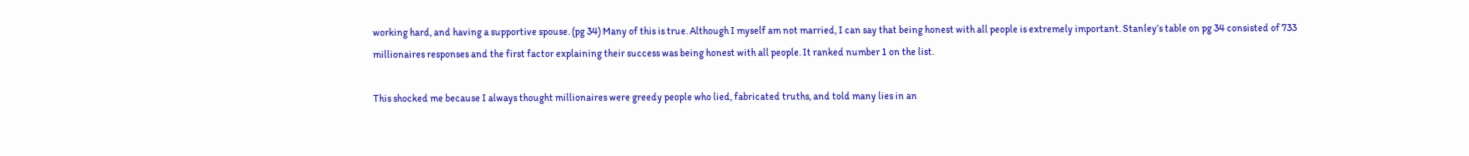working hard, and having a supportive spouse. (pg 34) Many of this is true. Although I myself am not married, I can say that being honest with all people is extremely important. Stanley’s table on pg 34 consisted of 733 millionaires responses and the first factor explaining their success was being honest with all people. It ranked number 1 on the list.

This shocked me because I always thought millionaires were greedy people who lied, fabricated truths, and told many lies in an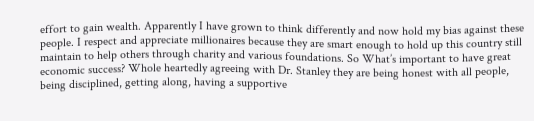effort to gain wealth. Apparently I have grown to think differently and now hold my bias against these people. I respect and appreciate millionaires because they are smart enough to hold up this country still maintain to help others through charity and various foundations. So What’s important to have great economic success? Whole heartedly agreeing with Dr. Stanley they are being honest with all people, being disciplined, getting along, having a supportive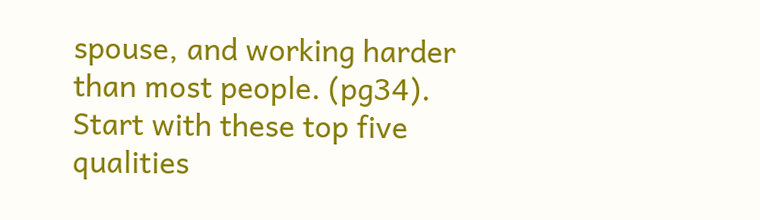spouse, and working harder than most people. (pg34). Start with these top five qualities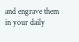and engrave them in your daily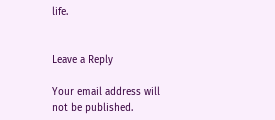life.


Leave a Reply

Your email address will not be published.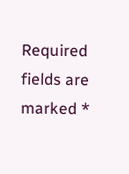Required fields are marked *